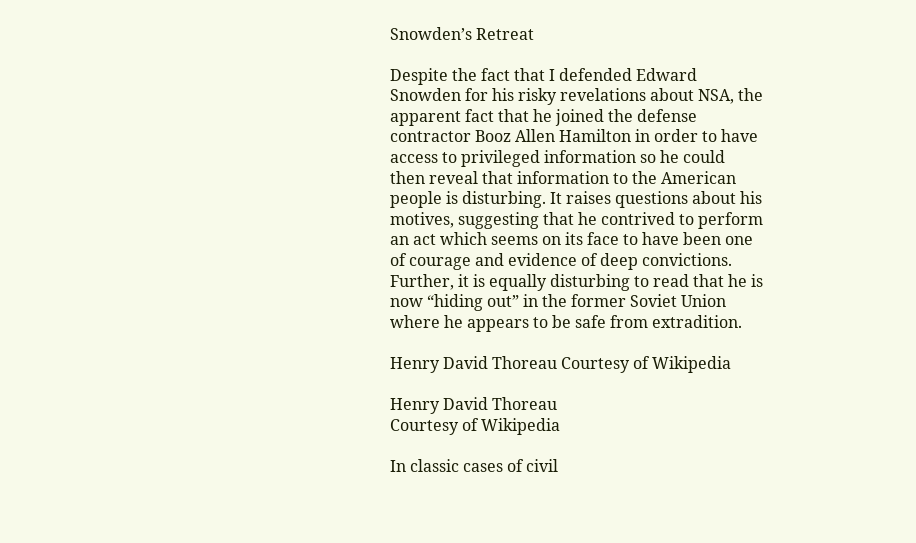Snowden’s Retreat

Despite the fact that I defended Edward Snowden for his risky revelations about NSA, the apparent fact that he joined the defense contractor Booz Allen Hamilton in order to have access to privileged information so he could then reveal that information to the American people is disturbing. It raises questions about his motives, suggesting that he contrived to perform an act which seems on its face to have been one of courage and evidence of deep convictions. Further, it is equally disturbing to read that he is now “hiding out” in the former Soviet Union where he appears to be safe from extradition.

Henry David Thoreau Courtesy of Wikipedia

Henry David Thoreau
Courtesy of Wikipedia

In classic cases of civil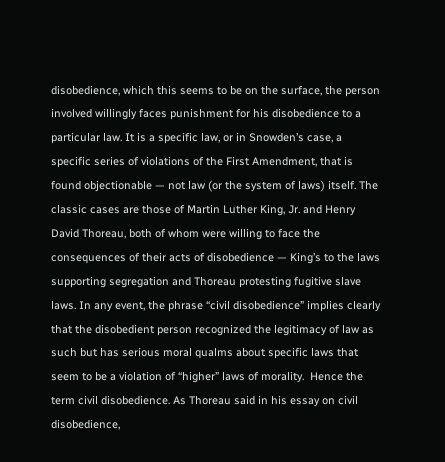disobedience, which this seems to be on the surface, the person involved willingly faces punishment for his disobedience to a particular law. It is a specific law, or in Snowden’s case, a specific series of violations of the First Amendment, that is found objectionable — not law (or the system of laws) itself. The classic cases are those of Martin Luther King, Jr. and Henry David Thoreau, both of whom were willing to face the consequences of their acts of disobedience — King’s to the laws supporting segregation and Thoreau protesting fugitive slave laws. In any event, the phrase “civil disobedience” implies clearly that the disobedient person recognized the legitimacy of law as such but has serious moral qualms about specific laws that seem to be a violation of “higher” laws of morality.  Hence the term civil disobedience. As Thoreau said in his essay on civil disobedience,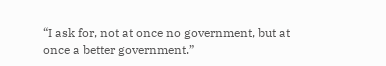“I ask for, not at once no government, but at once a better government.”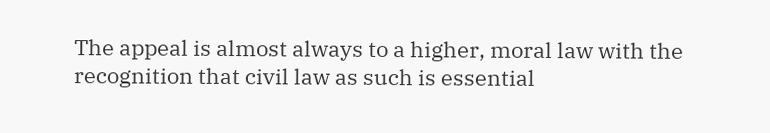The appeal is almost always to a higher, moral law with the recognition that civil law as such is essential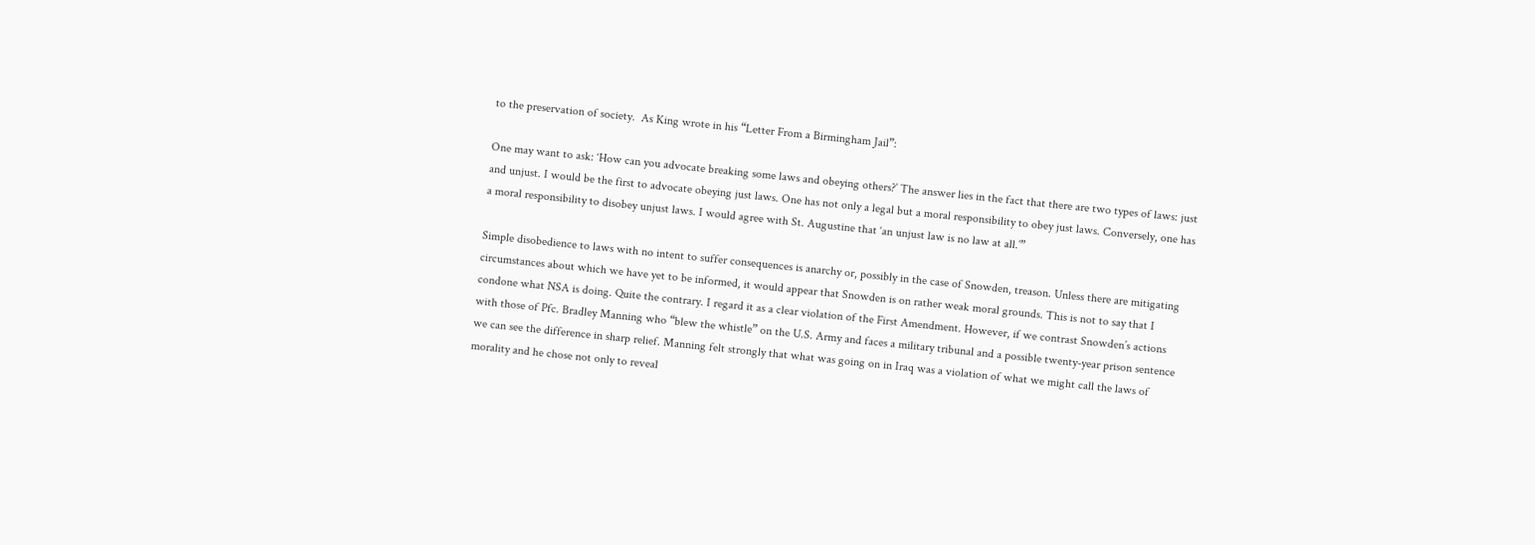to the preservation of society.  As King wrote in his “Letter From a Birmingham Jail”:

One may want to ask: ‘How can you advocate breaking some laws and obeying others?’ The answer lies in the fact that there are two types of laws: just and unjust. I would be the first to advocate obeying just laws. One has not only a legal but a moral responsibility to obey just laws. Conversely, one has a moral responsibility to disobey unjust laws. I would agree with St. Augustine that ‘an unjust law is no law at all.’”

Simple disobedience to laws with no intent to suffer consequences is anarchy or, possibly in the case of Snowden, treason. Unless there are mitigating circumstances about which we have yet to be informed, it would appear that Snowden is on rather weak moral grounds. This is not to say that I condone what NSA is doing. Quite the contrary. I regard it as a clear violation of the First Amendment. However, if we contrast Snowden’s actions with those of Pfc. Bradley Manning who “blew the whistle” on the U.S. Army and faces a military tribunal and a possible twenty-year prison sentence we can see the difference in sharp relief. Manning felt strongly that what was going on in Iraq was a violation of what we might call the laws of morality and he chose not only to reveal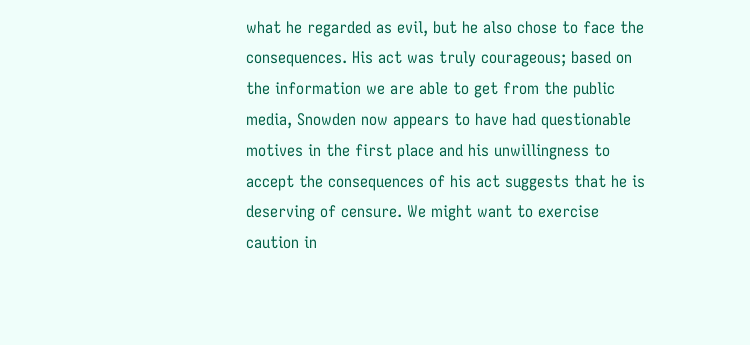what he regarded as evil, but he also chose to face the consequences. His act was truly courageous; based on the information we are able to get from the public media, Snowden now appears to have had questionable motives in the first place and his unwillingness to accept the consequences of his act suggests that he is deserving of censure. We might want to exercise caution in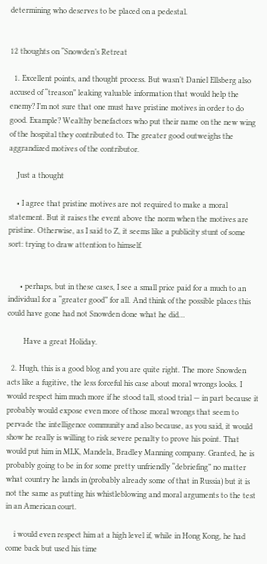determining who deserves to be placed on a pedestal.


12 thoughts on “Snowden’s Retreat

  1. Excellent points, and thought process. But wasn’t Daniel Ellsberg also accused of “treason” leaking valuable information that would help the enemy? I’m not sure that one must have pristine motives in order to do good. Example? Wealthy benefactors who put their name on the new wing of the hospital they contributed to. The greater good outweighs the aggrandized motives of the contributor.

    Just a thought

    • I agree that pristine motives are not required to make a moral statement. But it raises the event above the norm when the motives are pristine. Otherwise, as I said to Z, it seems like a publicity stunt of some sort: trying to draw attention to himself.


      • perhaps, but in these cases, I see a small price paid for a much to an individual for a “greater good” for all. And think of the possible places this could have gone had not Snowden done what he did…

        Have a great Holiday.

  2. Hugh, this is a good blog and you are quite right. The more Snowden acts like a fugitive, the less forceful his case about moral wrongs looks. I would respect him much more if he stood tall, stood trial — in part because it probably would expose even more of those moral wrongs that seem to pervade the intelligence community and also because, as you said, it would show he really is willing to risk severe penalty to prove his point. That would put him in MLK, Mandela, Bradley Manning company. Granted, he is probably going to be in for some pretty unfriendly “debriefing” no matter what country he lands in (probably already some of that in Russia) but it is not the same as putting his whistleblowing and moral arguments to the test in an American court.

    i would even respect him at a high level if, while in Hong Kong, he had come back but used his time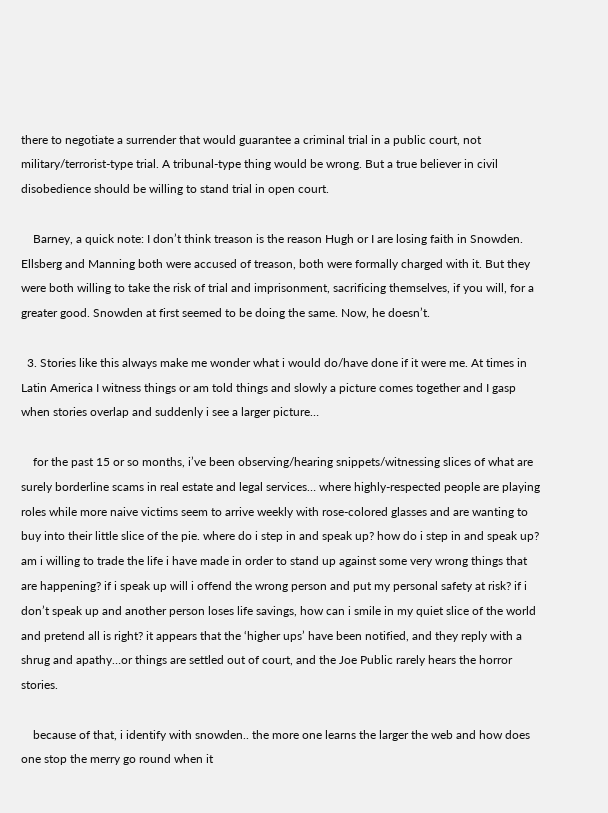there to negotiate a surrender that would guarantee a criminal trial in a public court, not military/terrorist-type trial. A tribunal-type thing would be wrong. But a true believer in civil disobedience should be willing to stand trial in open court.

    Barney, a quick note: I don’t think treason is the reason Hugh or I are losing faith in Snowden. Ellsberg and Manning both were accused of treason, both were formally charged with it. But they were both willing to take the risk of trial and imprisonment, sacrificing themselves, if you will, for a greater good. Snowden at first seemed to be doing the same. Now, he doesn’t.

  3. Stories like this always make me wonder what i would do/have done if it were me. At times in Latin America I witness things or am told things and slowly a picture comes together and I gasp when stories overlap and suddenly i see a larger picture…

    for the past 15 or so months, i’ve been observing/hearing snippets/witnessing slices of what are surely borderline scams in real estate and legal services… where highly-respected people are playing roles while more naive victims seem to arrive weekly with rose-colored glasses and are wanting to buy into their little slice of the pie. where do i step in and speak up? how do i step in and speak up? am i willing to trade the life i have made in order to stand up against some very wrong things that are happening? if i speak up will i offend the wrong person and put my personal safety at risk? if i don’t speak up and another person loses life savings, how can i smile in my quiet slice of the world and pretend all is right? it appears that the ‘higher ups’ have been notified, and they reply with a shrug and apathy…or things are settled out of court, and the Joe Public rarely hears the horror stories.

    because of that, i identify with snowden.. the more one learns the larger the web and how does one stop the merry go round when it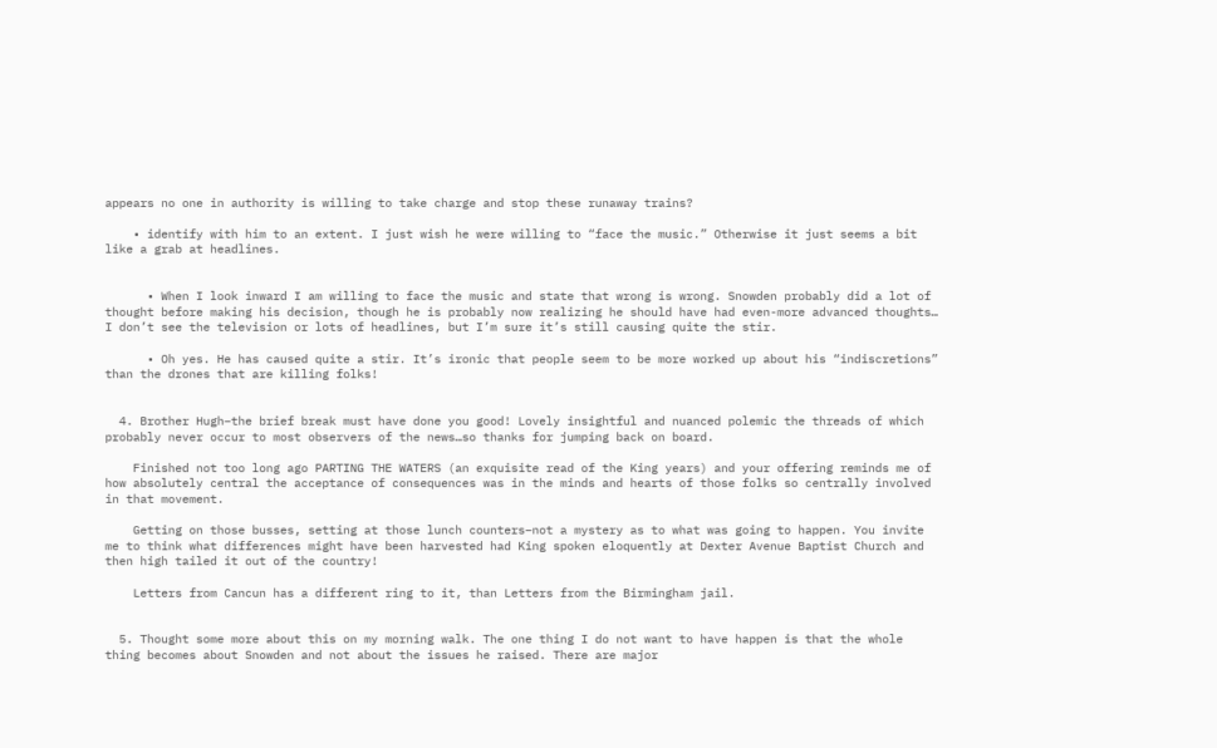appears no one in authority is willing to take charge and stop these runaway trains?

    • identify with him to an extent. I just wish he were willing to “face the music.” Otherwise it just seems a bit like a grab at headlines.


      • When I look inward I am willing to face the music and state that wrong is wrong. Snowden probably did a lot of thought before making his decision, though he is probably now realizing he should have had even-more advanced thoughts… I don’t see the television or lots of headlines, but I’m sure it’s still causing quite the stir.

      • Oh yes. He has caused quite a stir. It’s ironic that people seem to be more worked up about his “indiscretions” than the drones that are killing folks!


  4. Brother Hugh–the brief break must have done you good! Lovely insightful and nuanced polemic the threads of which probably never occur to most observers of the news…so thanks for jumping back on board.

    Finished not too long ago PARTING THE WATERS (an exquisite read of the King years) and your offering reminds me of how absolutely central the acceptance of consequences was in the minds and hearts of those folks so centrally involved in that movement.

    Getting on those busses, setting at those lunch counters–not a mystery as to what was going to happen. You invite me to think what differences might have been harvested had King spoken eloquently at Dexter Avenue Baptist Church and then high tailed it out of the country!

    Letters from Cancun has a different ring to it, than Letters from the Birmingham jail.


  5. Thought some more about this on my morning walk. The one thing I do not want to have happen is that the whole thing becomes about Snowden and not about the issues he raised. There are major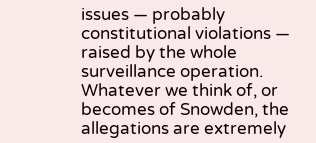issues — probably constitutional violations — raised by the whole surveillance operation. Whatever we think of, or becomes of Snowden, the allegations are extremely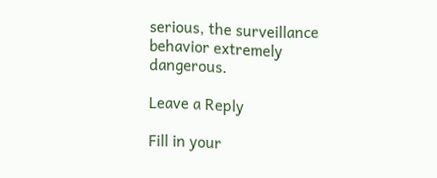serious, the surveillance behavior extremely dangerous.

Leave a Reply

Fill in your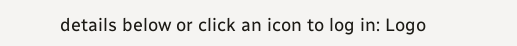details below or click an icon to log in: Logo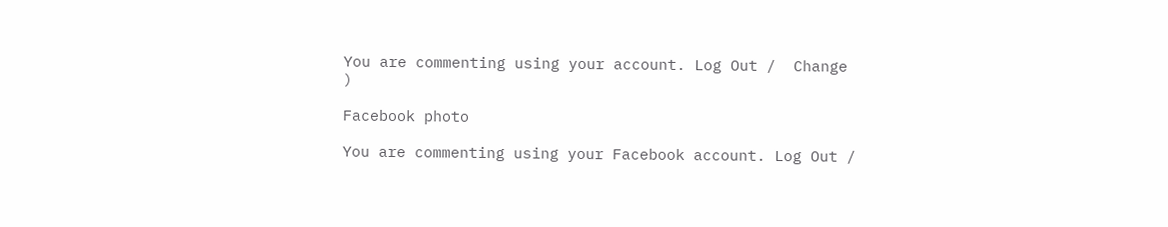You are commenting using your account. Log Out /  Change )

Facebook photo

You are commenting using your Facebook account. Log Out /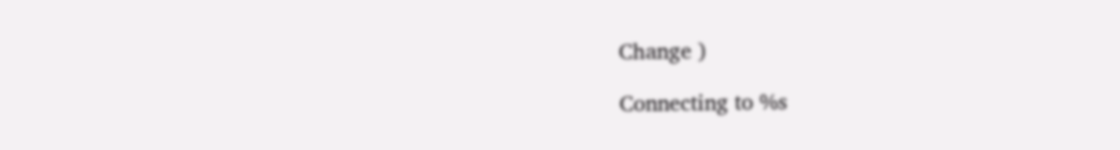Change )

Connecting to %s